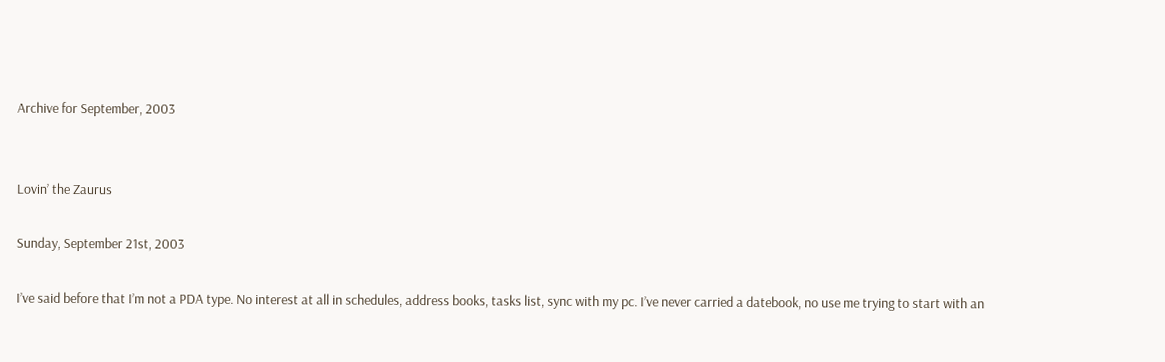Archive for September, 2003


Lovin’ the Zaurus

Sunday, September 21st, 2003

I’ve said before that I’m not a PDA type. No interest at all in schedules, address books, tasks list, sync with my pc. I’ve never carried a datebook, no use me trying to start with an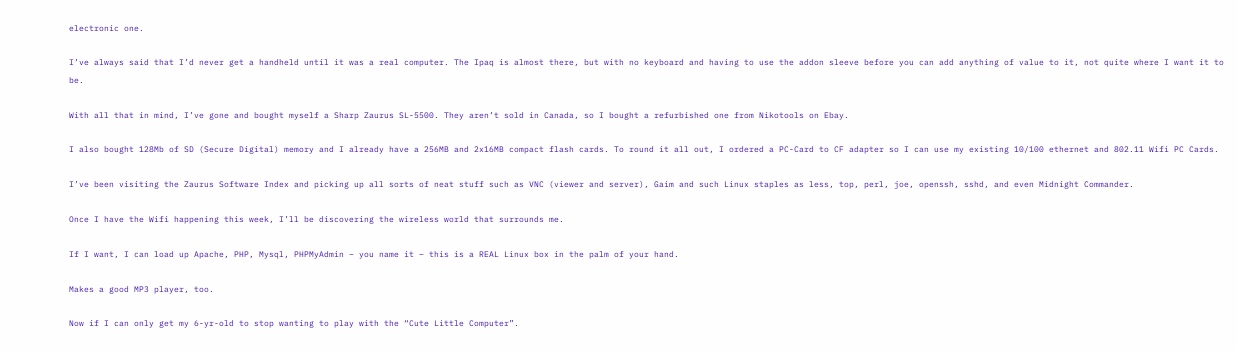electronic one.

I’ve always said that I’d never get a handheld until it was a real computer. The Ipaq is almost there, but with no keyboard and having to use the addon sleeve before you can add anything of value to it, not quite where I want it to be.

With all that in mind, I’ve gone and bought myself a Sharp Zaurus SL-5500. They aren’t sold in Canada, so I bought a refurbished one from Nikotools on Ebay.

I also bought 128Mb of SD (Secure Digital) memory and I already have a 256MB and 2x16MB compact flash cards. To round it all out, I ordered a PC-Card to CF adapter so I can use my existing 10/100 ethernet and 802.11 Wifi PC Cards.

I’ve been visiting the Zaurus Software Index and picking up all sorts of neat stuff such as VNC (viewer and server), Gaim and such Linux staples as less, top, perl, joe, openssh, sshd, and even Midnight Commander.

Once I have the Wifi happening this week, I’ll be discovering the wireless world that surrounds me.

If I want, I can load up Apache, PHP, Mysql, PHPMyAdmin – you name it – this is a REAL Linux box in the palm of your hand.

Makes a good MP3 player, too.

Now if I can only get my 6-yr-old to stop wanting to play with the “Cute Little Computer”.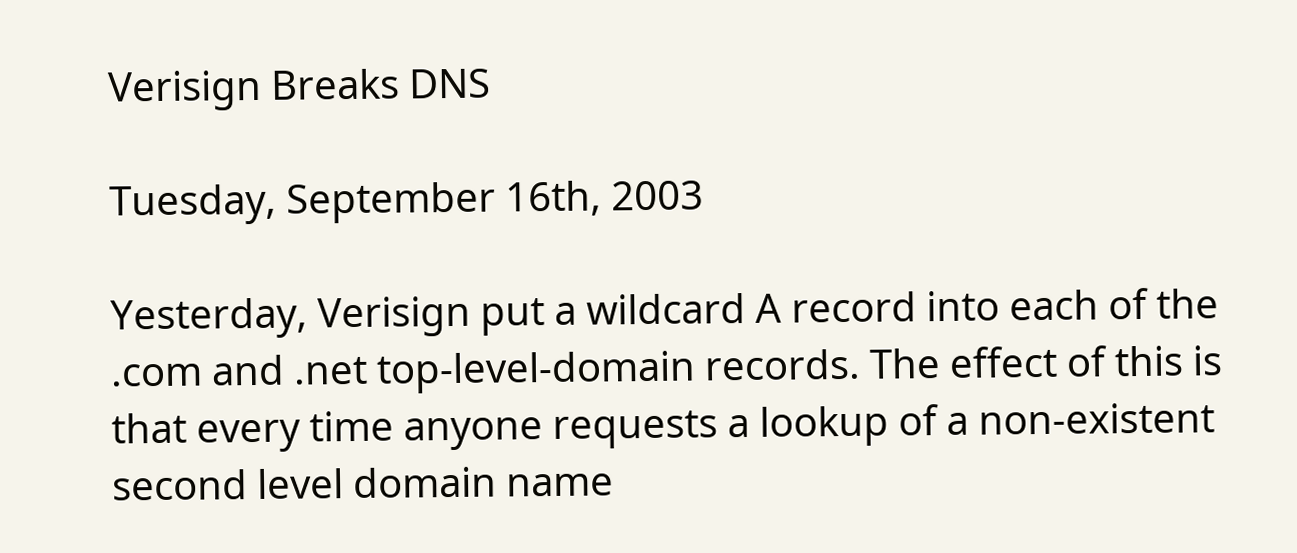Verisign Breaks DNS

Tuesday, September 16th, 2003

Yesterday, Verisign put a wildcard A record into each of the .com and .net top-level-domain records. The effect of this is that every time anyone requests a lookup of a non-existent second level domain name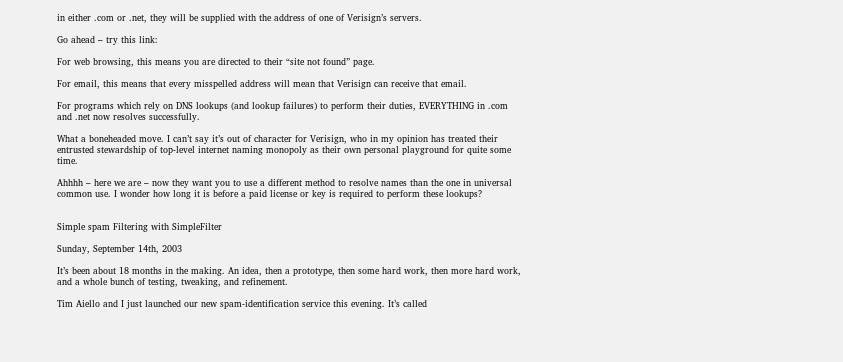in either .com or .net, they will be supplied with the address of one of Verisign’s servers.

Go ahead – try this link:

For web browsing, this means you are directed to their “site not found” page.

For email, this means that every misspelled address will mean that Verisign can receive that email.

For programs which rely on DNS lookups (and lookup failures) to perform their duties, EVERYTHING in .com and .net now resolves successfully.

What a boneheaded move. I can’t say it’s out of character for Verisign, who in my opinion has treated their entrusted stewardship of top-level internet naming monopoly as their own personal playground for quite some time.

Ahhhh – here we are – now they want you to use a different method to resolve names than the one in universal common use. I wonder how long it is before a paid license or key is required to perform these lookups?


Simple spam Filtering with SimpleFilter

Sunday, September 14th, 2003

It’s been about 18 months in the making. An idea, then a prototype, then some hard work, then more hard work, and a whole bunch of testing, tweaking, and refinement.

Tim Aiello and I just launched our new spam-identification service this evening. It’s called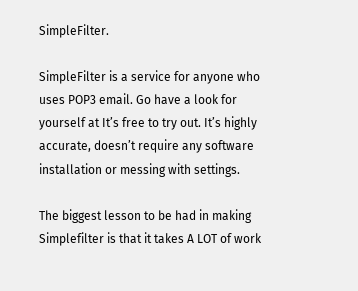SimpleFilter.

SimpleFilter is a service for anyone who uses POP3 email. Go have a look for yourself at It’s free to try out. It’s highly accurate, doesn’t require any software installation or messing with settings.

The biggest lesson to be had in making Simplefilter is that it takes A LOT of work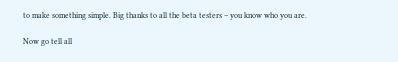to make something simple. Big thanks to all the beta testers – you know who you are.

Now go tell all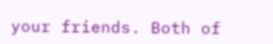your friends. Both of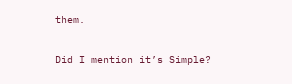them.

Did I mention it’s Simple?